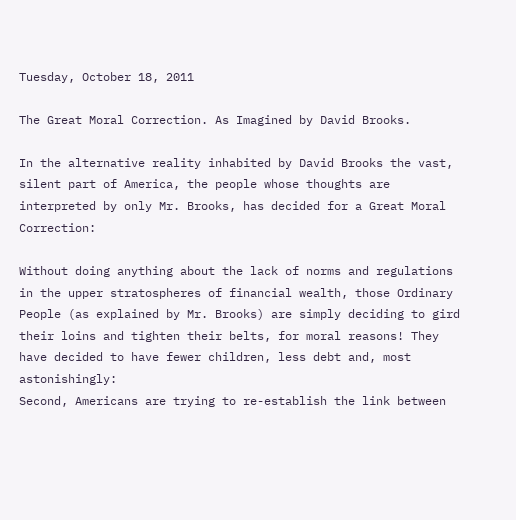Tuesday, October 18, 2011

The Great Moral Correction. As Imagined by David Brooks.

In the alternative reality inhabited by David Brooks the vast, silent part of America, the people whose thoughts are interpreted by only Mr. Brooks, has decided for a Great Moral Correction:

Without doing anything about the lack of norms and regulations in the upper stratospheres of financial wealth, those Ordinary People (as explained by Mr. Brooks) are simply deciding to gird their loins and tighten their belts, for moral reasons! They have decided to have fewer children, less debt and, most astonishingly:
Second, Americans are trying to re-establish the link between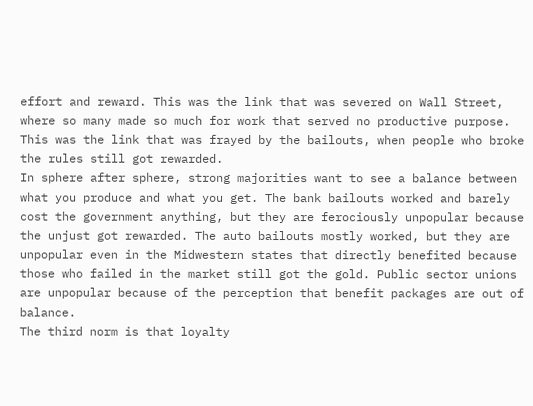effort and reward. This was the link that was severed on Wall Street, where so many made so much for work that served no productive purpose. This was the link that was frayed by the bailouts, when people who broke the rules still got rewarded.
In sphere after sphere, strong majorities want to see a balance between what you produce and what you get. The bank bailouts worked and barely cost the government anything, but they are ferociously unpopular because the unjust got rewarded. The auto bailouts mostly worked, but they are unpopular even in the Midwestern states that directly benefited because those who failed in the market still got the gold. Public sector unions are unpopular because of the perception that benefit packages are out of balance.
The third norm is that loyalty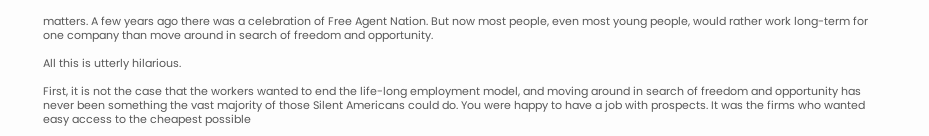matters. A few years ago there was a celebration of Free Agent Nation. But now most people, even most young people, would rather work long-term for one company than move around in search of freedom and opportunity.

All this is utterly hilarious.

First, it is not the case that the workers wanted to end the life-long employment model, and moving around in search of freedom and opportunity has never been something the vast majority of those Silent Americans could do. You were happy to have a job with prospects. It was the firms who wanted easy access to the cheapest possible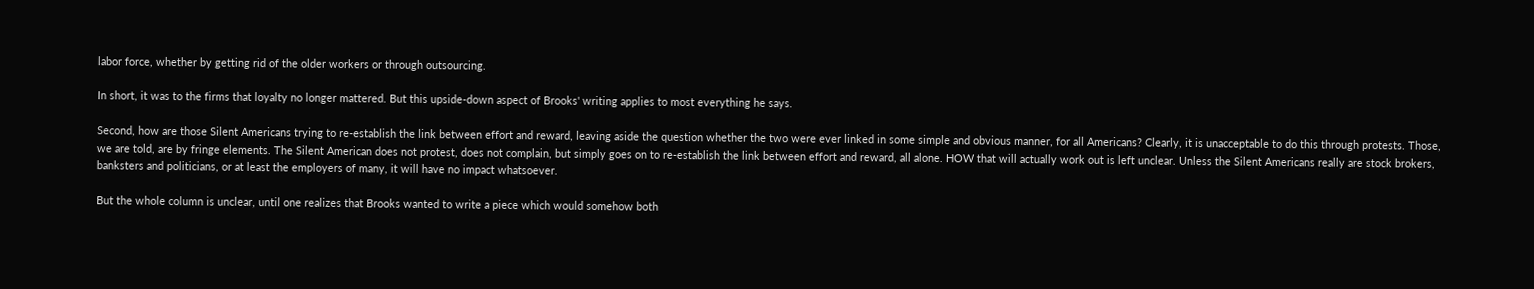labor force, whether by getting rid of the older workers or through outsourcing.

In short, it was to the firms that loyalty no longer mattered. But this upside-down aspect of Brooks' writing applies to most everything he says.

Second, how are those Silent Americans trying to re-establish the link between effort and reward, leaving aside the question whether the two were ever linked in some simple and obvious manner, for all Americans? Clearly, it is unacceptable to do this through protests. Those, we are told, are by fringe elements. The Silent American does not protest, does not complain, but simply goes on to re-establish the link between effort and reward, all alone. HOW that will actually work out is left unclear. Unless the Silent Americans really are stock brokers, banksters and politicians, or at least the employers of many, it will have no impact whatsoever.

But the whole column is unclear, until one realizes that Brooks wanted to write a piece which would somehow both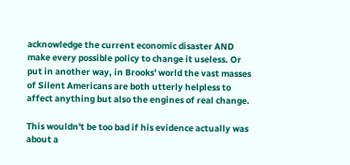acknowledge the current economic disaster AND make every possible policy to change it useless. Or put in another way, in Brooks' world the vast masses of Silent Americans are both utterly helpless to affect anything but also the engines of real change.

This wouldn't be too bad if his evidence actually was about a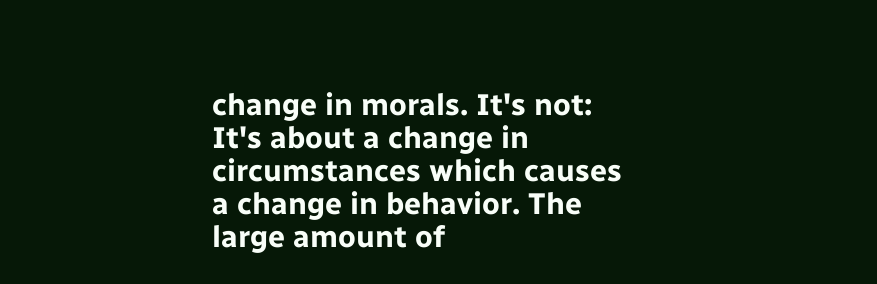change in morals. It's not: It's about a change in circumstances which causes a change in behavior. The large amount of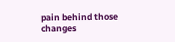pain behind those changes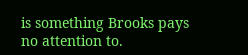is something Brooks pays no attention to.